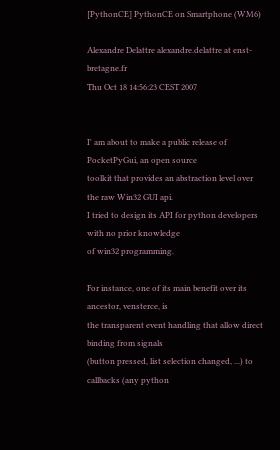[PythonCE] PythonCE on Smartphone (WM6)

Alexandre Delattre alexandre.delattre at enst-bretagne.fr
Thu Oct 18 14:56:23 CEST 2007


I' am about to make a public release of PocketPyGui, an open source
toolkit that provides an abstraction level over the raw Win32 GUI api.
I tried to design its API for python developers with no prior knowledge
of win32 programming.

For instance, one of its main benefit over its ancestor, vensterce, is
the transparent event handling that allow direct binding from signals
(button pressed, list selection changed, ...) to callbacks (any python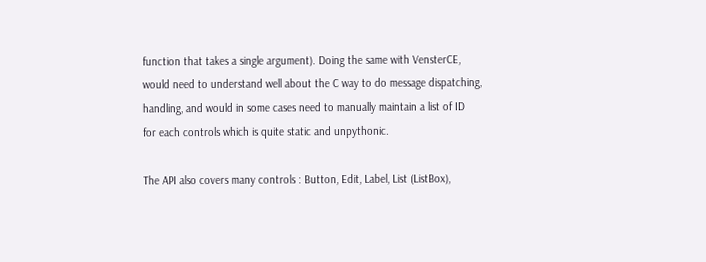function that takes a single argument). Doing the same with VensterCE,
would need to understand well about the C way to do message dispatching,
handling, and would in some cases need to manually maintain a list of ID
for each controls which is quite static and unpythonic.

The API also covers many controls : Button, Edit, Label, List (ListBox),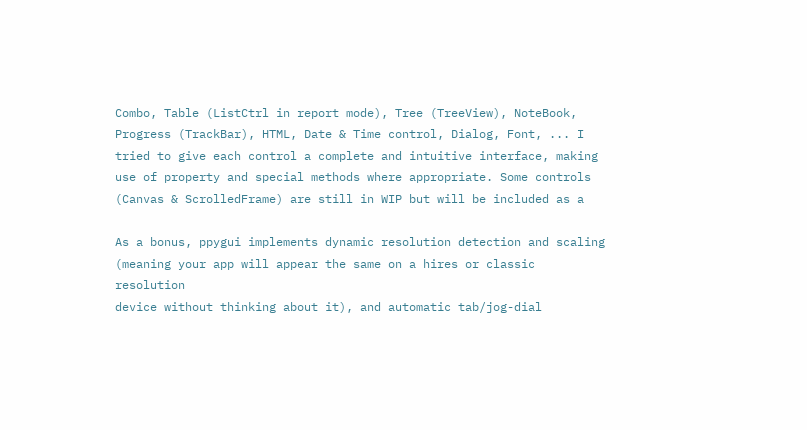Combo, Table (ListCtrl in report mode), Tree (TreeView), NoteBook,
Progress (TrackBar), HTML, Date & Time control, Dialog, Font, ... I
tried to give each control a complete and intuitive interface, making
use of property and special methods where appropriate. Some controls
(Canvas & ScrolledFrame) are still in WIP but will be included as a

As a bonus, ppygui implements dynamic resolution detection and scaling
(meaning your app will appear the same on a hires or classic resolution
device without thinking about it), and automatic tab/jog-dial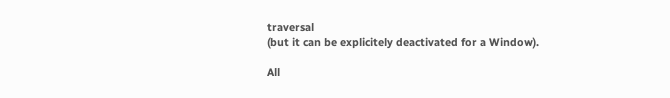traversal
(but it can be explicitely deactivated for a Window).

All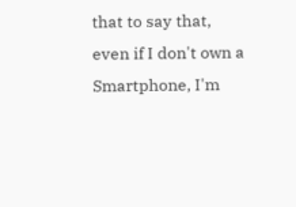that to say that, even if I don't own a Smartphone, I'm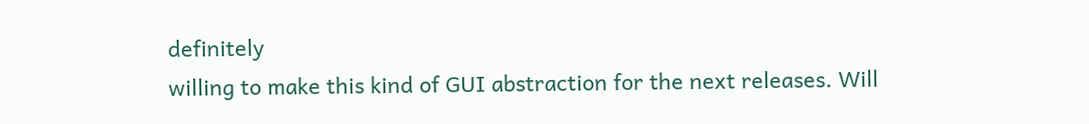definitely
willing to make this kind of GUI abstraction for the next releases. Will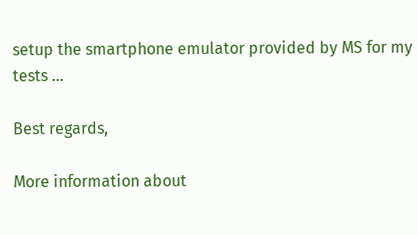setup the smartphone emulator provided by MS for my tests ...

Best regards,

More information about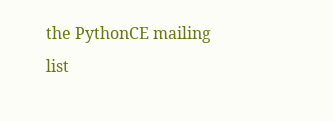the PythonCE mailing list